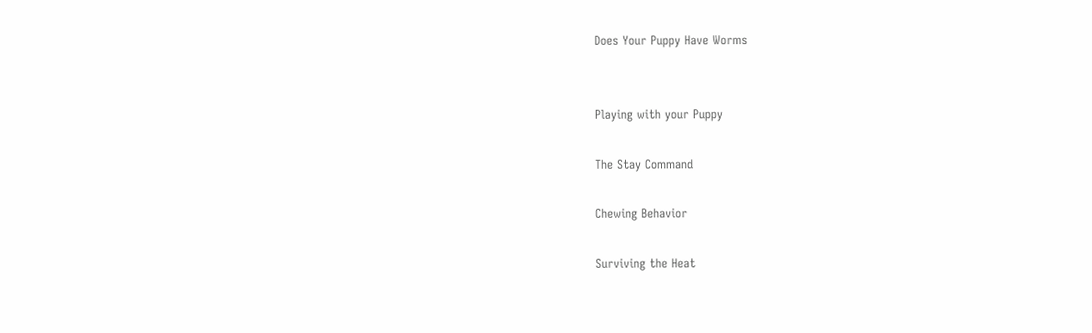Does Your Puppy Have Worms


Playing with your Puppy

The Stay Command

Chewing Behavior

Surviving the Heat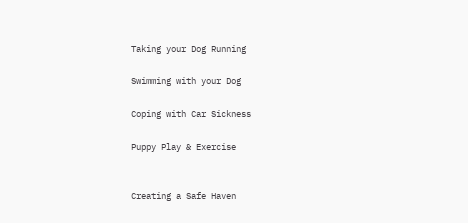Taking your Dog Running

Swimming with your Dog

Coping with Car Sickness

Puppy Play & Exercise


Creating a Safe Haven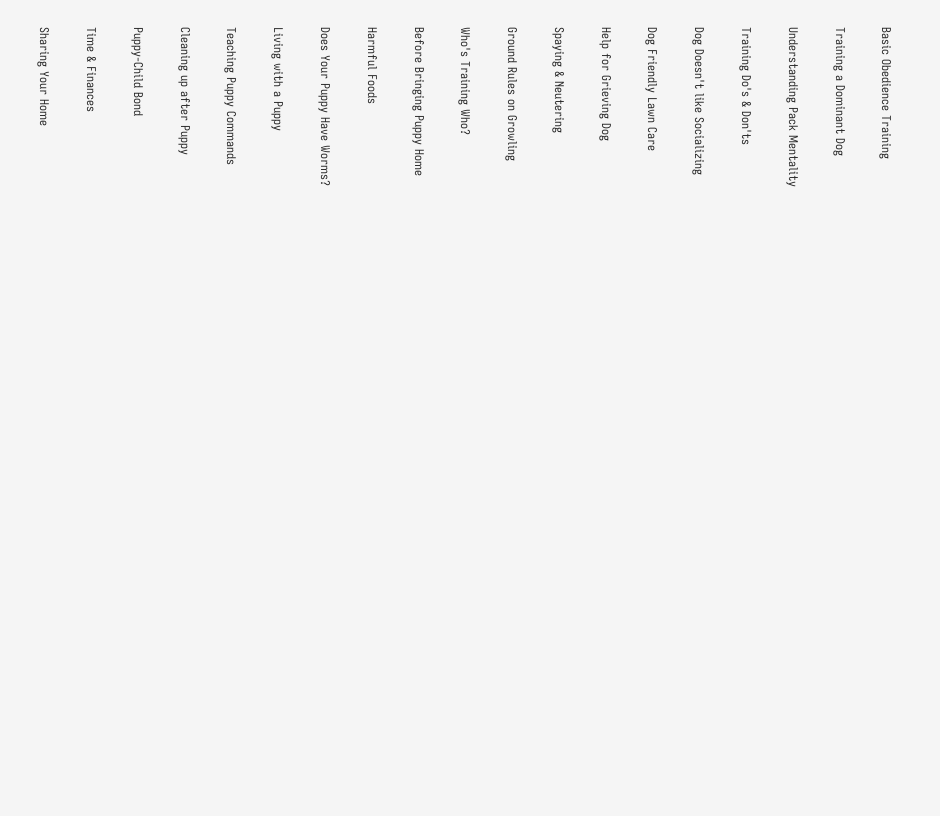Basic Obedience Training

Training a Dominant Dog

Understanding Pack Mentality

Training Do's & Don'ts

Dog Doesn't like Socializing

Dog Friendly Lawn Care

Help for Grieving Dog

Spaying & Neutering

Ground Rules on Growling

Who's Training Who?

Before Bringing Puppy Home

Harmful Foods

Does Your Puppy Have Worms?

Living with a Puppy

Teaching Puppy Commands

Cleaning up after Puppy

Puppy-Child Bond

Time & Finances

Sharing Your Home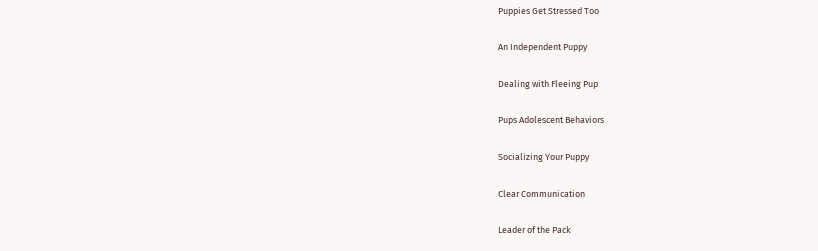Puppies Get Stressed Too

An Independent Puppy

Dealing with Fleeing Pup

Pups Adolescent Behaviors

Socializing Your Puppy

Clear Communication

Leader of the Pack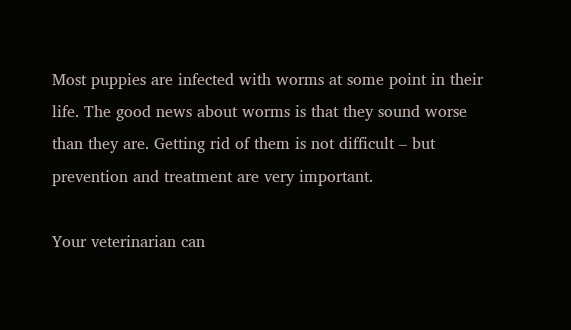Most puppies are infected with worms at some point in their life. The good news about worms is that they sound worse than they are. Getting rid of them is not difficult – but prevention and treatment are very important.

Your veterinarian can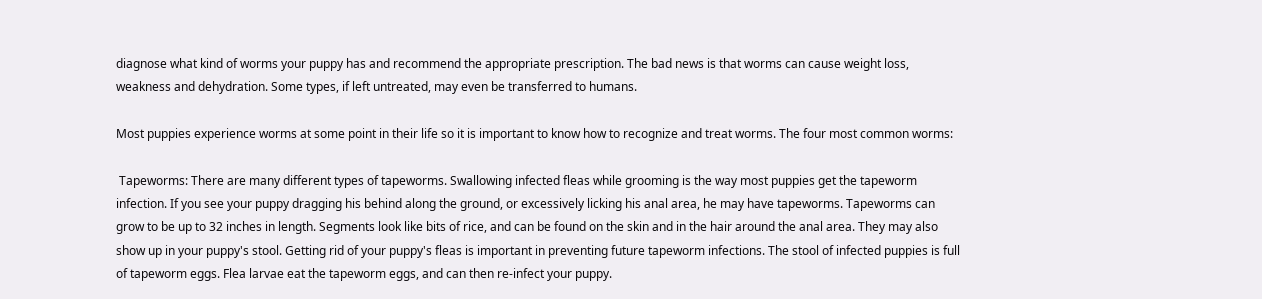diagnose what kind of worms your puppy has and recommend the appropriate prescription. The bad news is that worms can cause weight loss, weakness and dehydration. Some types, if left untreated, may even be transferred to humans.

Most puppies experience worms at some point in their life so it is important to know how to recognize and treat worms. The four most common worms:

 Tapeworms: There are many different types of tapeworms. Swallowing infected fleas while grooming is the way most puppies get the tapeworm infection. If you see your puppy dragging his behind along the ground, or excessively licking his anal area, he may have tapeworms. Tapeworms can grow to be up to 32 inches in length. Segments look like bits of rice, and can be found on the skin and in the hair around the anal area. They may also show up in your puppy's stool. Getting rid of your puppy's fleas is important in preventing future tapeworm infections. The stool of infected puppies is full of tapeworm eggs. Flea larvae eat the tapeworm eggs, and can then re-infect your puppy.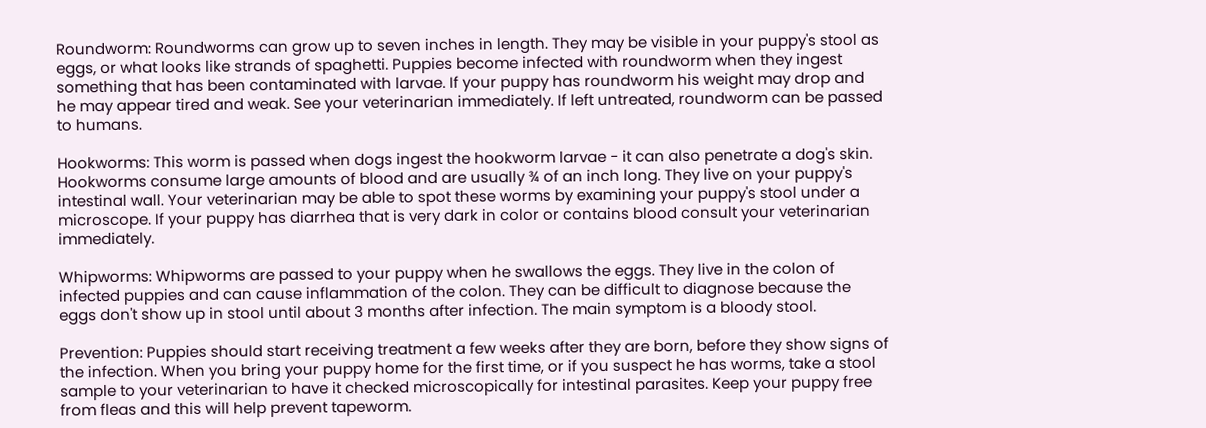Roundworm: Roundworms can grow up to seven inches in length. They may be visible in your puppy's stool as eggs, or what looks like strands of spaghetti. Puppies become infected with roundworm when they ingest something that has been contaminated with larvae. If your puppy has roundworm his weight may drop and he may appear tired and weak. See your veterinarian immediately. If left untreated, roundworm can be passed to humans.

Hookworms: This worm is passed when dogs ingest the hookworm larvae - it can also penetrate a dog's skin. Hookworms consume large amounts of blood and are usually ¾ of an inch long. They live on your puppy's intestinal wall. Your veterinarian may be able to spot these worms by examining your puppy's stool under a microscope. If your puppy has diarrhea that is very dark in color or contains blood consult your veterinarian immediately.

Whipworms: Whipworms are passed to your puppy when he swallows the eggs. They live in the colon of infected puppies and can cause inflammation of the colon. They can be difficult to diagnose because the eggs don't show up in stool until about 3 months after infection. The main symptom is a bloody stool.

Prevention: Puppies should start receiving treatment a few weeks after they are born, before they show signs of the infection. When you bring your puppy home for the first time, or if you suspect he has worms, take a stool sample to your veterinarian to have it checked microscopically for intestinal parasites. Keep your puppy free from fleas and this will help prevent tapeworm.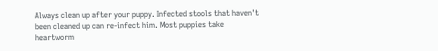Always clean up after your puppy. Infected stools that haven't been cleaned up can re-infect him. Most puppies take heartworm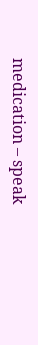medication – speak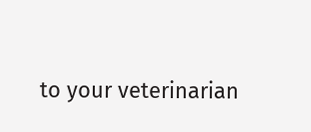to your veterinarian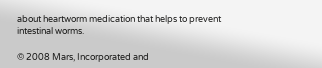about heartworm medication that helps to prevent intestinal worms.

© 2008 Mars, Incorporated and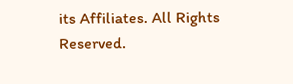its Affiliates. All Rights Reserved.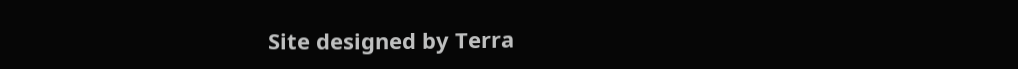Site designed by Terra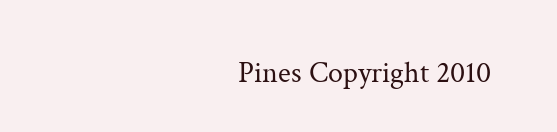Pines Copyright 2010